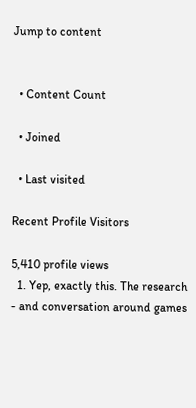Jump to content


  • Content Count

  • Joined

  • Last visited

Recent Profile Visitors

5,410 profile views
  1. Yep, exactly this. The research - and conversation around games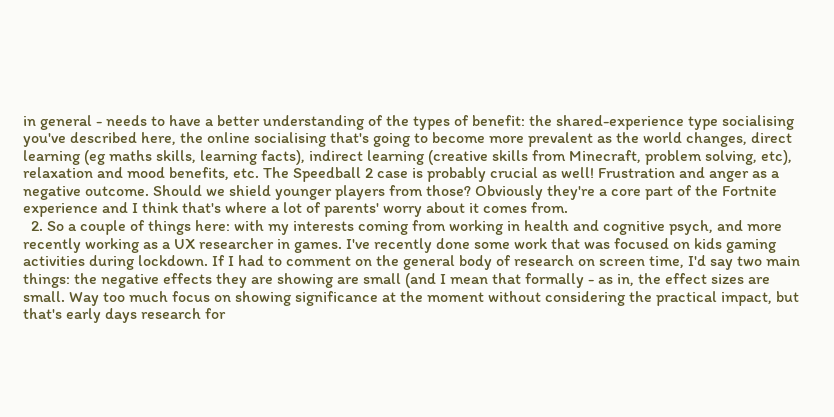in general - needs to have a better understanding of the types of benefit: the shared-experience type socialising you've described here, the online socialising that's going to become more prevalent as the world changes, direct learning (eg maths skills, learning facts), indirect learning (creative skills from Minecraft, problem solving, etc), relaxation and mood benefits, etc. The Speedball 2 case is probably crucial as well! Frustration and anger as a negative outcome. Should we shield younger players from those? Obviously they're a core part of the Fortnite experience and I think that's where a lot of parents' worry about it comes from.
  2. So a couple of things here: with my interests coming from working in health and cognitive psych, and more recently working as a UX researcher in games. I've recently done some work that was focused on kids gaming activities during lockdown. If I had to comment on the general body of research on screen time, I'd say two main things: the negative effects they are showing are small (and I mean that formally - as in, the effect sizes are small. Way too much focus on showing significance at the moment without considering the practical impact, but that's early days research for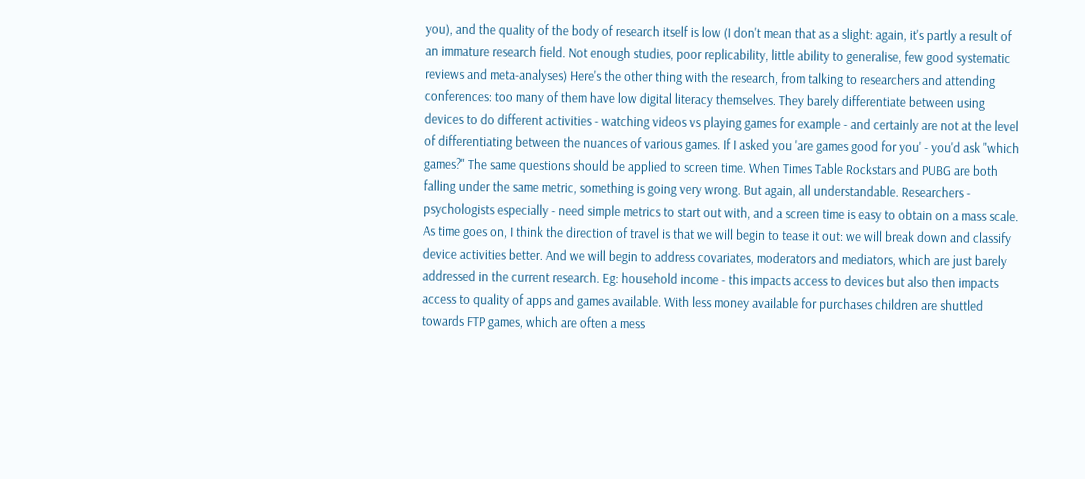you), and the quality of the body of research itself is low (I don't mean that as a slight: again, it's partly a result of an immature research field. Not enough studies, poor replicability, little ability to generalise, few good systematic reviews and meta-analyses) Here's the other thing with the research, from talking to researchers and attending conferences: too many of them have low digital literacy themselves. They barely differentiate between using devices to do different activities - watching videos vs playing games for example - and certainly are not at the level of differentiating between the nuances of various games. If I asked you 'are games good for you' - you'd ask "which games?" The same questions should be applied to screen time. When Times Table Rockstars and PUBG are both falling under the same metric, something is going very wrong. But again, all understandable. Researchers - psychologists especially - need simple metrics to start out with, and a screen time is easy to obtain on a mass scale. As time goes on, I think the direction of travel is that we will begin to tease it out: we will break down and classify device activities better. And we will begin to address covariates, moderators and mediators, which are just barely addressed in the current research. Eg: household income - this impacts access to devices but also then impacts access to quality of apps and games available. With less money available for purchases children are shuttled towards FTP games, which are often a mess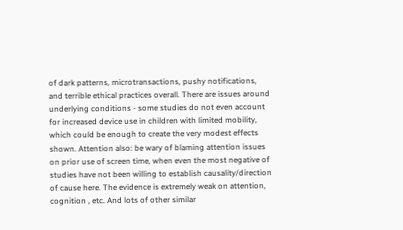of dark patterns, microtransactions, pushy notifications, and terrible ethical practices overall. There are issues around underlying conditions - some studies do not even account for increased device use in children with limited mobility, which could be enough to create the very modest effects shown. Attention also: be wary of blaming attention issues on prior use of screen time, when even the most negative of studies have not been willing to establish causality/direction of cause here. The evidence is extremely weak on attention, cognition , etc. And lots of other similar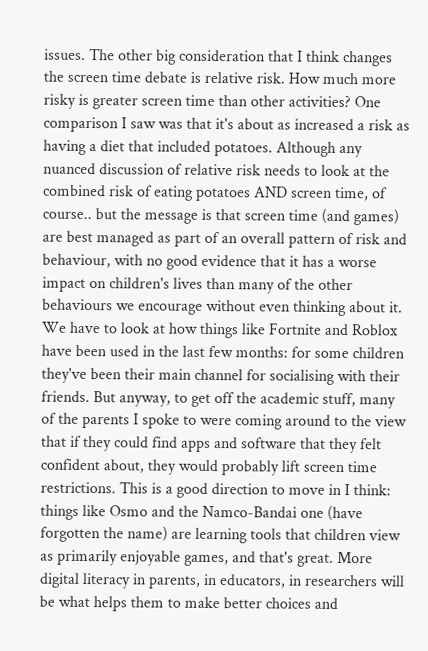issues. The other big consideration that I think changes the screen time debate is relative risk. How much more risky is greater screen time than other activities? One comparison I saw was that it's about as increased a risk as having a diet that included potatoes. Although any nuanced discussion of relative risk needs to look at the combined risk of eating potatoes AND screen time, of course.. but the message is that screen time (and games) are best managed as part of an overall pattern of risk and behaviour, with no good evidence that it has a worse impact on children's lives than many of the other behaviours we encourage without even thinking about it. We have to look at how things like Fortnite and Roblox have been used in the last few months: for some children they've been their main channel for socialising with their friends. But anyway, to get off the academic stuff, many of the parents I spoke to were coming around to the view that if they could find apps and software that they felt confident about, they would probably lift screen time restrictions. This is a good direction to move in I think: things like Osmo and the Namco-Bandai one (have forgotten the name) are learning tools that children view as primarily enjoyable games, and that's great. More digital literacy in parents, in educators, in researchers will be what helps them to make better choices and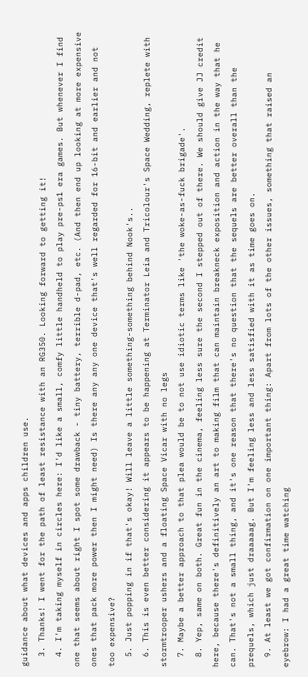guidance about what devices and apps children use.
  3. Thanks! I went for the path of least resistance with an RG350. Looking forward to getting it!
  4. I'm taking myself in circles here: I'd like a small, comfy little handheld to play pre-ps1 era games. But whenever I find one that seems about right I spot some drawback - tiny battery, terrible d-pad, etc. (And then end up looking at more expensive ones that pack more power then I might need) Is there any any one device that's well regarded for 16-bit and earlier and not too expensive?
  5. Just popping in if that's okay! Will leave a little something-something behind Nook's..
  6. This is even better considering it appears to be happening at Terminator Leia and Tricolour's Space Wedding, replete with stormtrooper ushers and a floating Space Vicar with no legs
  7. Maybe a better approach to that plea would be to not use idiotic terms like 'the woke-as-fuck brigade'.
  8. Yep, same on both. Great fun in the cinema, feeling less sure the second I stepped out of there. We should give JJ credit here, because there's definitively an art to making film that can maintain breakneck exposition and action in the way that he can. That's not a small thing, and it's one reason that there's no question that the sequels are better overall than the prequels, which just draaaaag. But I'm feeling less and less satisfied with it as time goes on.
  9. At least we got confirmation on one important thing: Apart from lots of the other issues, something that raised an eyebrow: I had a great time watching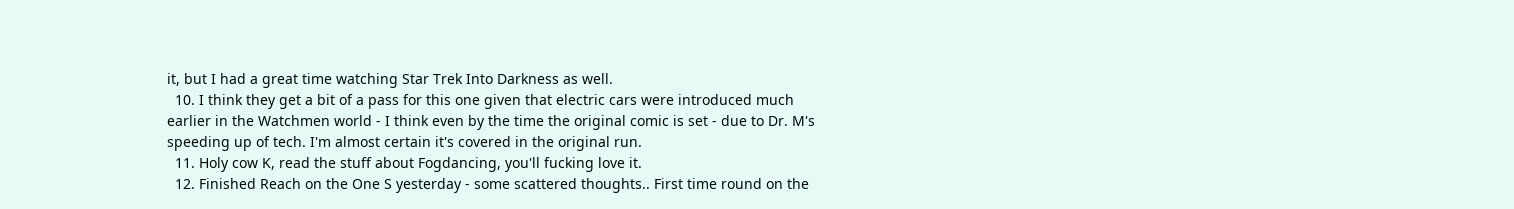it, but I had a great time watching Star Trek Into Darkness as well.
  10. I think they get a bit of a pass for this one given that electric cars were introduced much earlier in the Watchmen world - I think even by the time the original comic is set - due to Dr. M's speeding up of tech. I'm almost certain it's covered in the original run.
  11. Holy cow K, read the stuff about Fogdancing, you'll fucking love it.
  12. Finished Reach on the One S yesterday - some scattered thoughts.. First time round on the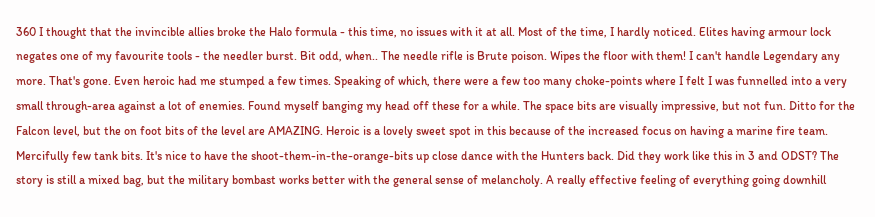360 I thought that the invincible allies broke the Halo formula - this time, no issues with it at all. Most of the time, I hardly noticed. Elites having armour lock negates one of my favourite tools - the needler burst. Bit odd, when.. The needle rifle is Brute poison. Wipes the floor with them! I can't handle Legendary any more. That's gone. Even heroic had me stumped a few times. Speaking of which, there were a few too many choke-points where I felt I was funnelled into a very small through-area against a lot of enemies. Found myself banging my head off these for a while. The space bits are visually impressive, but not fun. Ditto for the Falcon level, but the on foot bits of the level are AMAZING. Heroic is a lovely sweet spot in this because of the increased focus on having a marine fire team. Mercifully few tank bits. It's nice to have the shoot-them-in-the-orange-bits up close dance with the Hunters back. Did they work like this in 3 and ODST? The story is still a mixed bag, but the military bombast works better with the general sense of melancholy. A really effective feeling of everything going downhill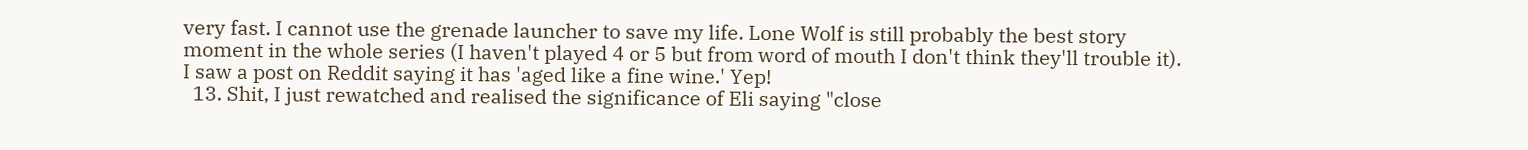very fast. I cannot use the grenade launcher to save my life. Lone Wolf is still probably the best story moment in the whole series (I haven't played 4 or 5 but from word of mouth I don't think they'll trouble it). I saw a post on Reddit saying it has 'aged like a fine wine.' Yep!
  13. Shit, I just rewatched and realised the significance of Eli saying "close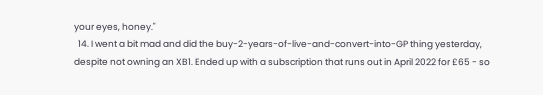your eyes, honey."
  14. I went a bit mad and did the buy-2-years-of-live-and-convert-into-GP thing yesterday, despite not owning an XB1. Ended up with a subscription that runs out in April 2022 for £65 - so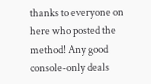thanks to everyone on here who posted the method! Any good console-only deals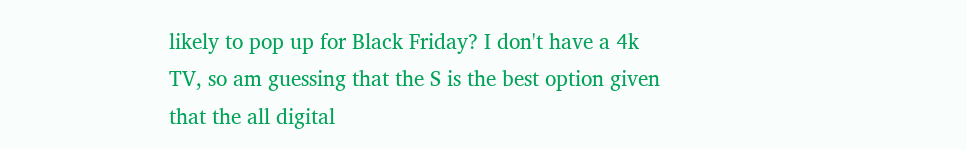likely to pop up for Black Friday? I don't have a 4k TV, so am guessing that the S is the best option given that the all digital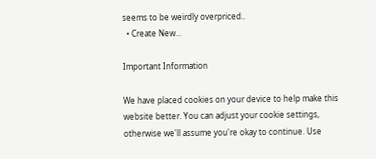seems to be weirdly overpriced..
  • Create New...

Important Information

We have placed cookies on your device to help make this website better. You can adjust your cookie settings, otherwise we'll assume you're okay to continue. Use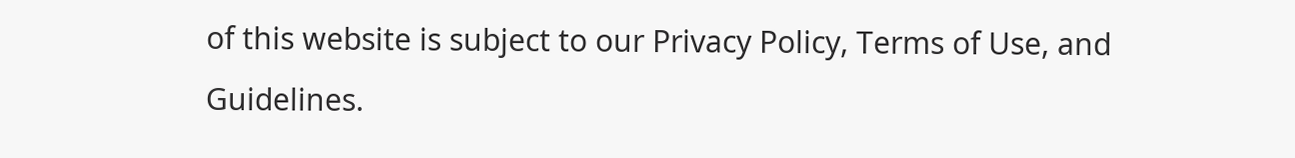of this website is subject to our Privacy Policy, Terms of Use, and Guidelines.